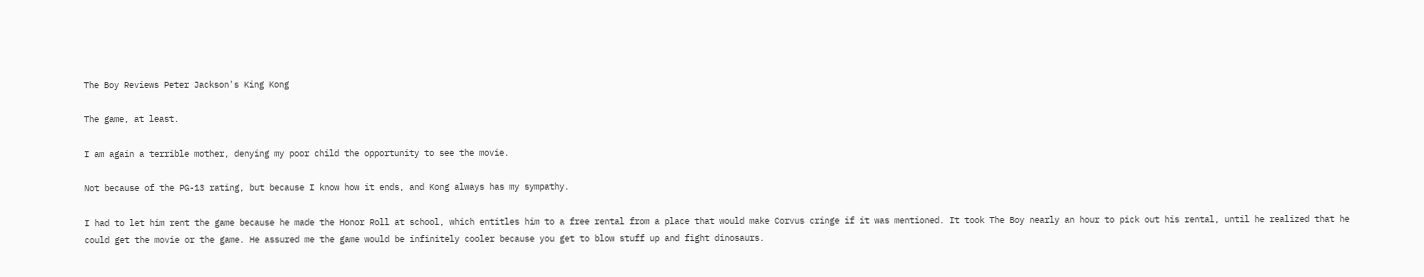The Boy Reviews Peter Jackson's King Kong

The game, at least.

I am again a terrible mother, denying my poor child the opportunity to see the movie.

Not because of the PG-13 rating, but because I know how it ends, and Kong always has my sympathy.

I had to let him rent the game because he made the Honor Roll at school, which entitles him to a free rental from a place that would make Corvus cringe if it was mentioned. It took The Boy nearly an hour to pick out his rental, until he realized that he could get the movie or the game. He assured me the game would be infinitely cooler because you get to blow stuff up and fight dinosaurs.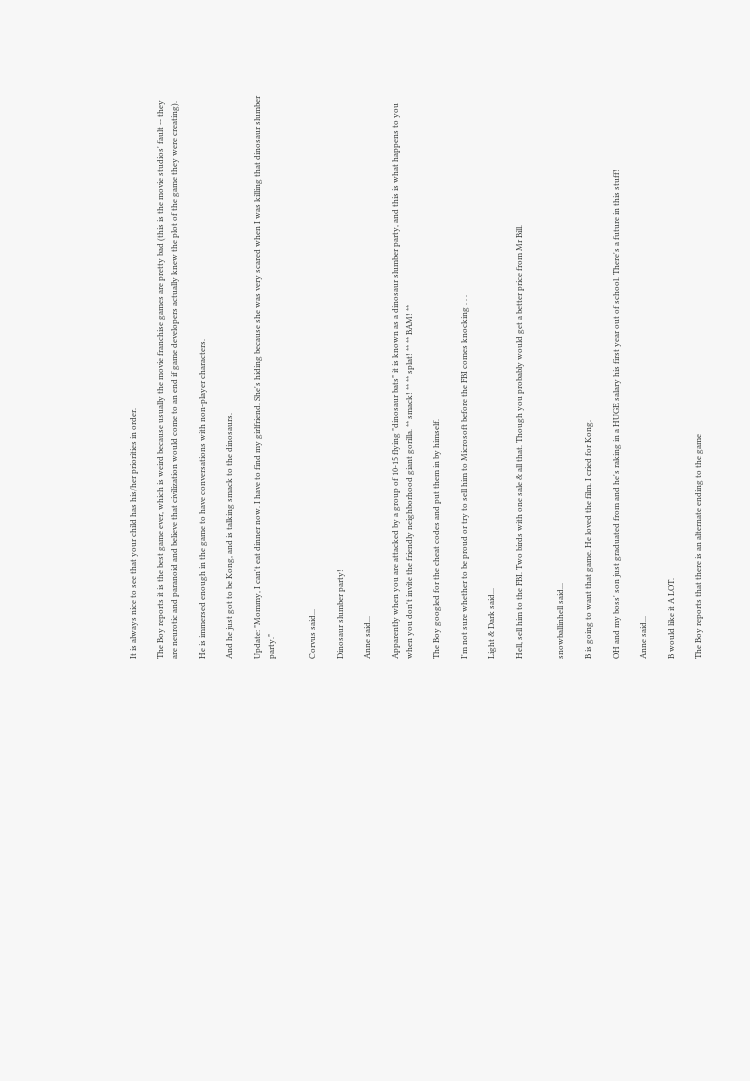It is always nice to see that your child has his/her priorities in order.

The Boy reports it is the best game ever, which is weird because usually the movie franchise games are pretty bad (this is the movie studios' fault -- they are neurotic and paranoid and believe that civilization would come to an end if game developers actually knew the plot of the game they were creating).

He is immersed enough in the game to have conversations with non-player characters.

And he just got to be Kong, and is talking smack to the dinosaurs.

Update: "Mommy, I can't eat dinner now. I have to find my girlfriend. She's hiding because she was very scared when I was killing that dinosaur slumber party."


Corvus said...

Dinosaur slumber party!

Anne said...

Apparently when you are attacked by a group of 10-15 flying "dinosaur bats" it is known as a dinosaur slumber party, and this is what happens to you when you don't invite the friendly neighborhood giant gorilla. ** smack! ** ** splat! ** ** BAM! **

The Boy googled for the cheat codes and put them in by himself.

I'm not sure whether to be proud or try to sell him to Microsoft before the FBI comes knocking . . .

Light & Dark said...

Hell, sell him to the FBI. Two birds with one sale & all that. Though you probably would get a better price from Mr Bill.


snowballinhell said...

B is going to want that game. He loved the film. I cried for Kong.

OH and my boss' son just graduated from and he's raking in a HUGE salary his first year out of school. There's a future in this stuff!

Anne said...

B would like it A LOT.

The Boy reports that there is an alternate ending to the game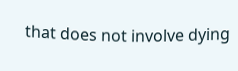that does not involve dying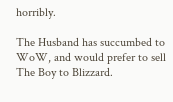horribly.

The Husband has succumbed to WoW, and would prefer to sell The Boy to Blizzard.